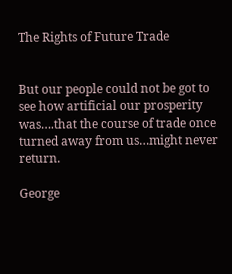The Rights of Future Trade


But our people could not be got to see how artificial our prosperity was….that the course of trade once turned away from us…might never return.

George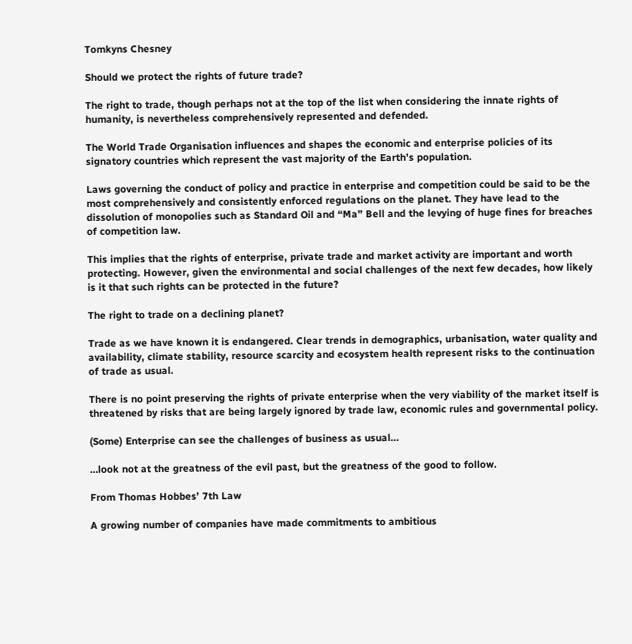Tomkyns Chesney

Should we protect the rights of future trade?

The right to trade, though perhaps not at the top of the list when considering the innate rights of humanity, is nevertheless comprehensively represented and defended.

The World Trade Organisation influences and shapes the economic and enterprise policies of its signatory countries which represent the vast majority of the Earth’s population.

Laws governing the conduct of policy and practice in enterprise and competition could be said to be the most comprehensively and consistently enforced regulations on the planet. They have lead to the dissolution of monopolies such as Standard Oil and “Ma” Bell and the levying of huge fines for breaches of competition law.

This implies that the rights of enterprise, private trade and market activity are important and worth protecting. However, given the environmental and social challenges of the next few decades, how likely is it that such rights can be protected in the future?

The right to trade on a declining planet?

Trade as we have known it is endangered. Clear trends in demographics, urbanisation, water quality and availability, climate stability, resource scarcity and ecosystem health represent risks to the continuation of trade as usual.

There is no point preserving the rights of private enterprise when the very viability of the market itself is threatened by risks that are being largely ignored by trade law, economic rules and governmental policy.

(Some) Enterprise can see the challenges of business as usual…

…look not at the greatness of the evil past, but the greatness of the good to follow.

From Thomas Hobbes’ 7th Law

A growing number of companies have made commitments to ambitious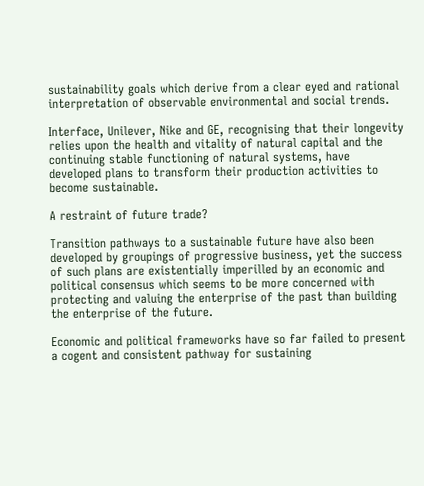sustainability goals which derive from a clear eyed and rational interpretation of observable environmental and social trends.

Interface, Unilever, Nike and GE, recognising that their longevity relies upon the health and vitality of natural capital and the continuing stable functioning of natural systems, have developed plans to transform their production activities to become sustainable.

A restraint of future trade?

Transition pathways to a sustainable future have also been developed by groupings of progressive business, yet the success of such plans are existentially imperilled by an economic and political consensus which seems to be more concerned with protecting and valuing the enterprise of the past than building the enterprise of the future.

Economic and political frameworks have so far failed to present a cogent and consistent pathway for sustaining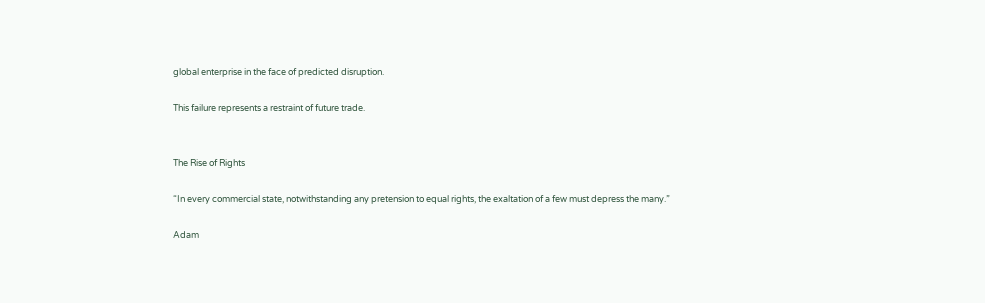global enterprise in the face of predicted disruption.

This failure represents a restraint of future trade.


The Rise of Rights

“In every commercial state, notwithstanding any pretension to equal rights, the exaltation of a few must depress the many.”

Adam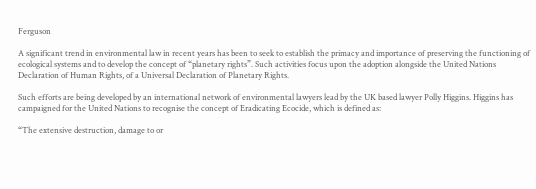Ferguson

A significant trend in environmental law in recent years has been to seek to establish the primacy and importance of preserving the functioning of ecological systems and to develop the concept of “planetary rights”. Such activities focus upon the adoption alongside the United Nations Declaration of Human Rights, of a Universal Declaration of Planetary Rights.

Such efforts are being developed by an international network of environmental lawyers lead by the UK based lawyer Polly Higgins. Higgins has campaigned for the United Nations to recognise the concept of Eradicating Ecocide, which is defined as:

“The extensive destruction, damage to or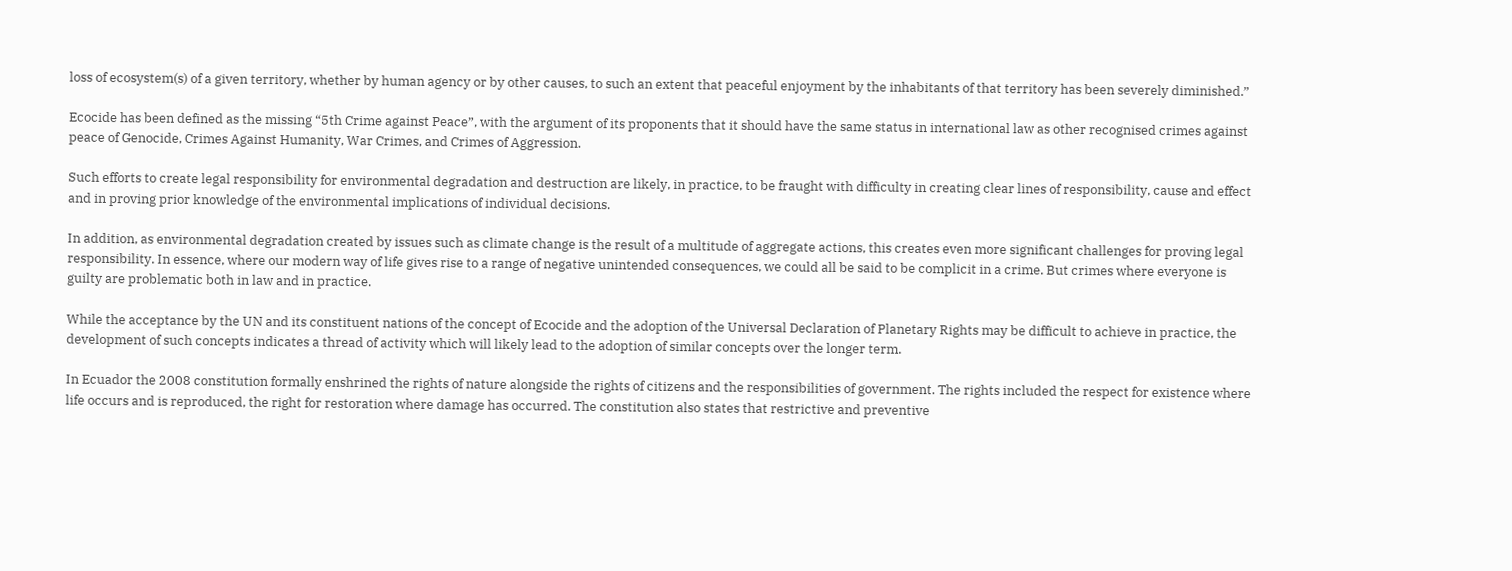loss of ecosystem(s) of a given territory, whether by human agency or by other causes, to such an extent that peaceful enjoyment by the inhabitants of that territory has been severely diminished.”

Ecocide has been defined as the missing “5th Crime against Peace”, with the argument of its proponents that it should have the same status in international law as other recognised crimes against peace of Genocide, Crimes Against Humanity, War Crimes, and Crimes of Aggression.

Such efforts to create legal responsibility for environmental degradation and destruction are likely, in practice, to be fraught with difficulty in creating clear lines of responsibility, cause and effect and in proving prior knowledge of the environmental implications of individual decisions.

In addition, as environmental degradation created by issues such as climate change is the result of a multitude of aggregate actions, this creates even more significant challenges for proving legal responsibility. In essence, where our modern way of life gives rise to a range of negative unintended consequences, we could all be said to be complicit in a crime. But crimes where everyone is guilty are problematic both in law and in practice.

While the acceptance by the UN and its constituent nations of the concept of Ecocide and the adoption of the Universal Declaration of Planetary Rights may be difficult to achieve in practice, the development of such concepts indicates a thread of activity which will likely lead to the adoption of similar concepts over the longer term.

In Ecuador the 2008 constitution formally enshrined the rights of nature alongside the rights of citizens and the responsibilities of government. The rights included the respect for existence where life occurs and is reproduced, the right for restoration where damage has occurred. The constitution also states that restrictive and preventive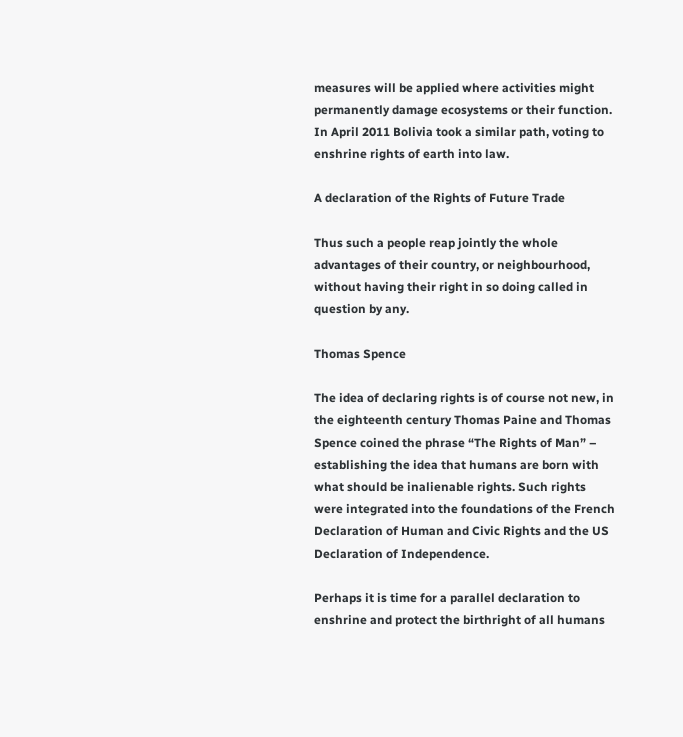measures will be applied where activities might permanently damage ecosystems or their function. In April 2011 Bolivia took a similar path, voting to enshrine rights of earth into law.

A declaration of the Rights of Future Trade

Thus such a people reap jointly the whole advantages of their country, or neighbourhood, without having their right in so doing called in question by any.

Thomas Spence

The idea of declaring rights is of course not new, in the eighteenth century Thomas Paine and Thomas Spence coined the phrase “The Rights of Man” – establishing the idea that humans are born with what should be inalienable rights. Such rights were integrated into the foundations of the French Declaration of Human and Civic Rights and the US Declaration of Independence.

Perhaps it is time for a parallel declaration to enshrine and protect the birthright of all humans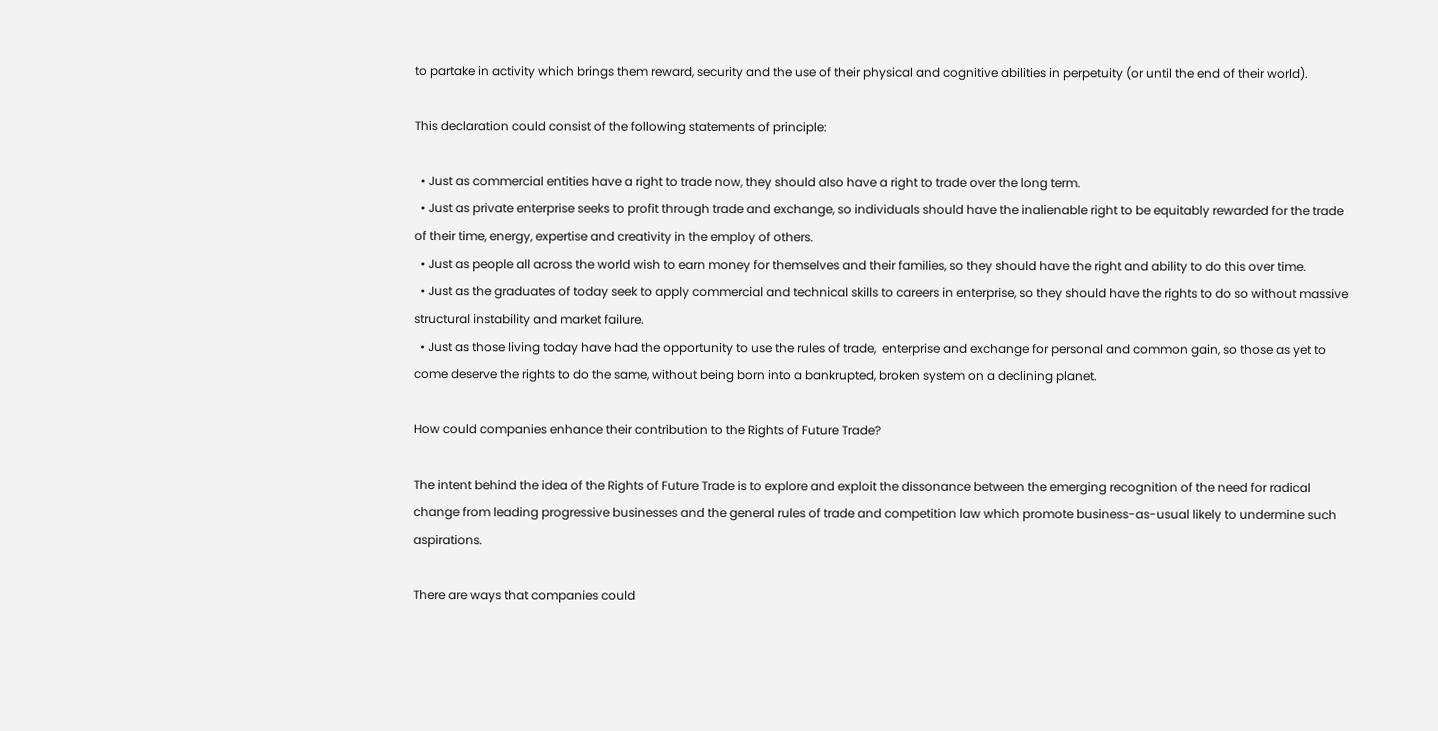to partake in activity which brings them reward, security and the use of their physical and cognitive abilities in perpetuity (or until the end of their world).

This declaration could consist of the following statements of principle:

  • Just as commercial entities have a right to trade now, they should also have a right to trade over the long term.
  • Just as private enterprise seeks to profit through trade and exchange, so individuals should have the inalienable right to be equitably rewarded for the trade of their time, energy, expertise and creativity in the employ of others.
  • Just as people all across the world wish to earn money for themselves and their families, so they should have the right and ability to do this over time.
  • Just as the graduates of today seek to apply commercial and technical skills to careers in enterprise, so they should have the rights to do so without massive structural instability and market failure.
  • Just as those living today have had the opportunity to use the rules of trade,  enterprise and exchange for personal and common gain, so those as yet to come deserve the rights to do the same, without being born into a bankrupted, broken system on a declining planet.

How could companies enhance their contribution to the Rights of Future Trade?

The intent behind the idea of the Rights of Future Trade is to explore and exploit the dissonance between the emerging recognition of the need for radical change from leading progressive businesses and the general rules of trade and competition law which promote business-as-usual likely to undermine such aspirations.

There are ways that companies could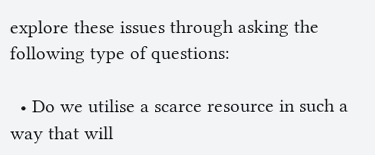explore these issues through asking the following type of questions:

  • Do we utilise a scarce resource in such a way that will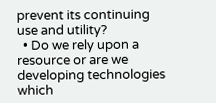prevent its continuing use and utility?
  • Do we rely upon a resource or are we developing technologies which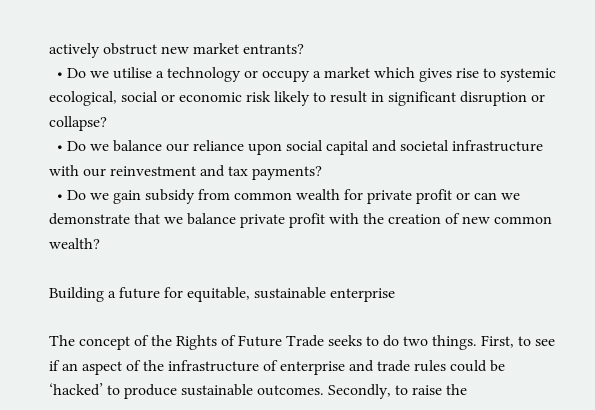actively obstruct new market entrants?
  • Do we utilise a technology or occupy a market which gives rise to systemic ecological, social or economic risk likely to result in significant disruption or collapse?
  • Do we balance our reliance upon social capital and societal infrastructure with our reinvestment and tax payments?
  • Do we gain subsidy from common wealth for private profit or can we demonstrate that we balance private profit with the creation of new common wealth?

Building a future for equitable, sustainable enterprise

The concept of the Rights of Future Trade seeks to do two things. First, to see if an aspect of the infrastructure of enterprise and trade rules could be ‘hacked’ to produce sustainable outcomes. Secondly, to raise the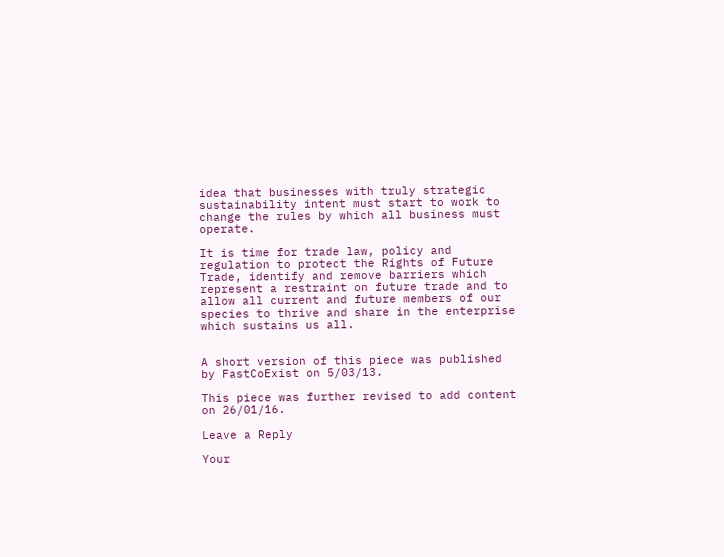idea that businesses with truly strategic sustainability intent must start to work to change the rules by which all business must operate.

It is time for trade law, policy and regulation to protect the Rights of Future Trade, identify and remove barriers which represent a restraint on future trade and to allow all current and future members of our species to thrive and share in the enterprise which sustains us all.


A short version of this piece was published by FastCoExist on 5/03/13.

This piece was further revised to add content on 26/01/16.

Leave a Reply

Your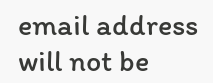email address will not be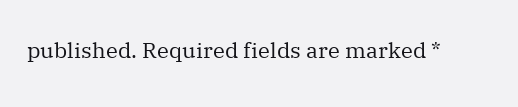published. Required fields are marked *